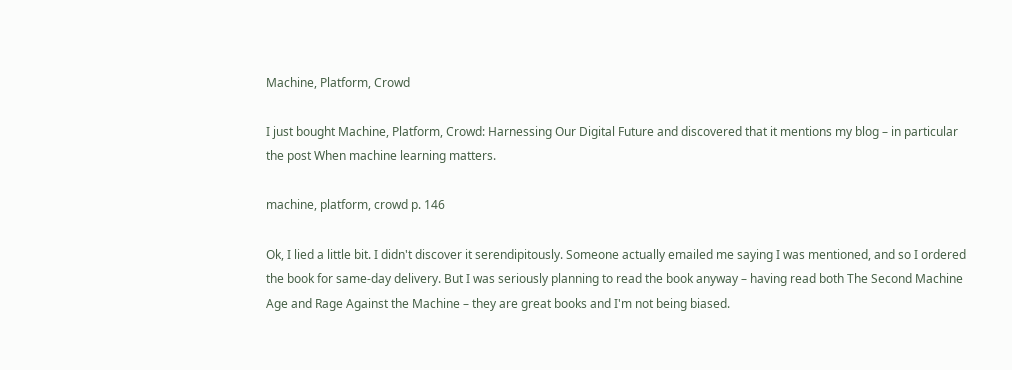Machine, Platform, Crowd

I just bought Machine, Platform, Crowd: Harnessing Our Digital Future and discovered that it mentions my blog – in particular the post When machine learning matters.

machine, platform, crowd p. 146

Ok, I lied a little bit. I didn't discover it serendipitously. Someone actually emailed me saying I was mentioned, and so I ordered the book for same-day delivery. But I was seriously planning to read the book anyway – having read both The Second Machine Age and Rage Against the Machine – they are great books and I'm not being biased.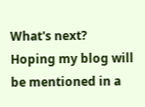What's next? Hoping my blog will be mentioned in a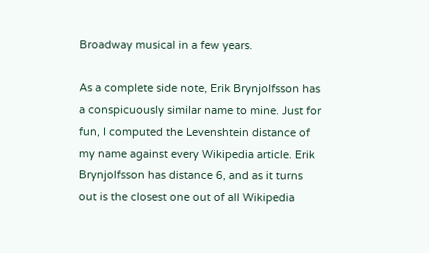Broadway musical in a few years.

As a complete side note, Erik Brynjolfsson has a conspicuously similar name to mine. Just for fun, I computed the Levenshtein distance of my name against every Wikipedia article. Erik Brynjolfsson has distance 6, and as it turns out is the closest one out of all Wikipedia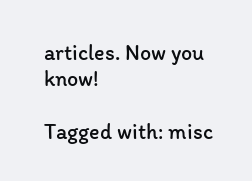articles. Now you know!

Tagged with: misc